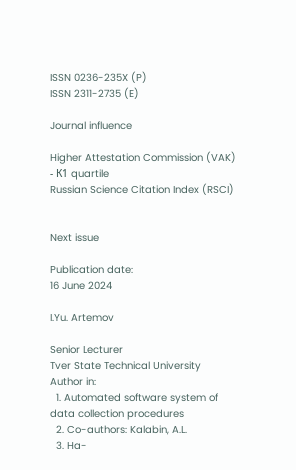ISSN 0236-235X (P)
ISSN 2311-2735 (E)

Journal influence

Higher Attestation Commission (VAK) - К1 quartile
Russian Science Citation Index (RSCI)


Next issue

Publication date:
16 June 2024

I.Yu. Artemov

Senior Lecturer
Tver State Technical University
Author in:
  1. Automated software system of data collection procedures
  2. Co-authors: Kalabin, A.L.
  3. Ha-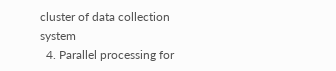cluster of data collection system
  4. Parallel processing for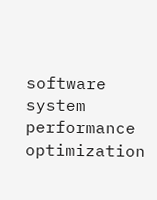software system performance optimization